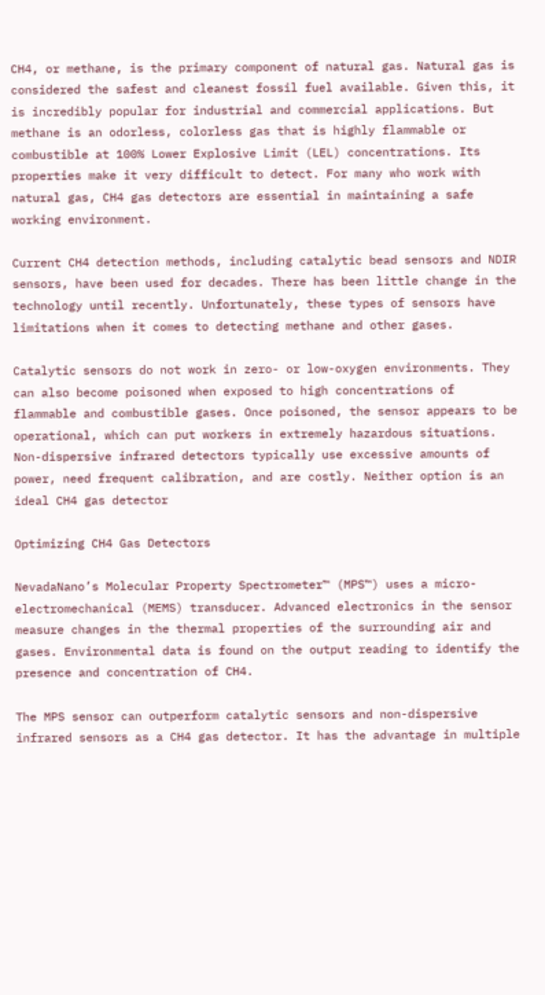CH4, or methane, is the primary component of natural gas. Natural gas is considered the safest and cleanest fossil fuel available. Given this, it is incredibly popular for industrial and commercial applications. But methane is an odorless, colorless gas that is highly flammable or combustible at 100% Lower Explosive Limit (LEL) concentrations. Its properties make it very difficult to detect. For many who work with natural gas, CH4 gas detectors are essential in maintaining a safe working environment.

Current CH4 detection methods, including catalytic bead sensors and NDIR sensors, have been used for decades. There has been little change in the technology until recently. Unfortunately, these types of sensors have limitations when it comes to detecting methane and other gases.

Catalytic sensors do not work in zero- or low-oxygen environments. They can also become poisoned when exposed to high concentrations of flammable and combustible gases. Once poisoned, the sensor appears to be operational, which can put workers in extremely hazardous situations. Non-dispersive infrared detectors typically use excessive amounts of power, need frequent calibration, and are costly. Neither option is an ideal CH4 gas detector

Optimizing CH4 Gas Detectors

NevadaNano’s Molecular Property Spectrometer™ (MPS™) uses a micro-electromechanical (MEMS) transducer. Advanced electronics in the sensor measure changes in the thermal properties of the surrounding air and gases. Environmental data is found on the output reading to identify the presence and concentration of CH4.

The MPS sensor can outperform catalytic sensors and non-dispersive infrared sensors as a CH4 gas detector. It has the advantage in multiple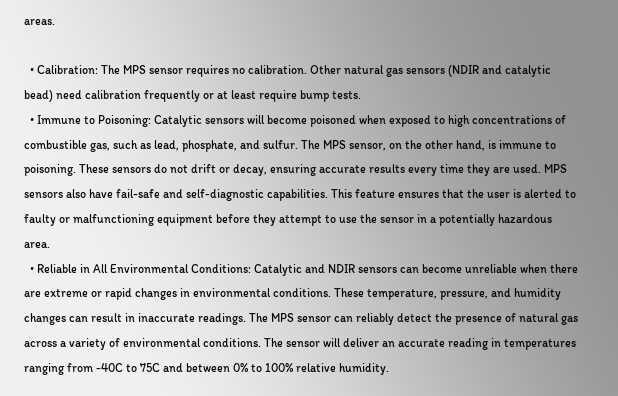areas.

  • Calibration: The MPS sensor requires no calibration. Other natural gas sensors (NDIR and catalytic bead) need calibration frequently or at least require bump tests.
  • Immune to Poisoning: Catalytic sensors will become poisoned when exposed to high concentrations of combustible gas, such as lead, phosphate, and sulfur. The MPS sensor, on the other hand, is immune to poisoning. These sensors do not drift or decay, ensuring accurate results every time they are used. MPS sensors also have fail-safe and self-diagnostic capabilities. This feature ensures that the user is alerted to faulty or malfunctioning equipment before they attempt to use the sensor in a potentially hazardous area.
  • Reliable in All Environmental Conditions: Catalytic and NDIR sensors can become unreliable when there are extreme or rapid changes in environmental conditions. These temperature, pressure, and humidity changes can result in inaccurate readings. The MPS sensor can reliably detect the presence of natural gas across a variety of environmental conditions. The sensor will deliver an accurate reading in temperatures ranging from -40C to 75C and between 0% to 100% relative humidity.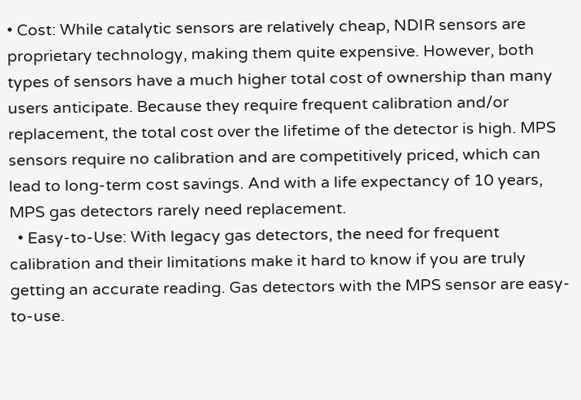• Cost: While catalytic sensors are relatively cheap, NDIR sensors are proprietary technology, making them quite expensive. However, both types of sensors have a much higher total cost of ownership than many users anticipate. Because they require frequent calibration and/or replacement, the total cost over the lifetime of the detector is high. MPS sensors require no calibration and are competitively priced, which can lead to long-term cost savings. And with a life expectancy of 10 years, MPS gas detectors rarely need replacement.
  • Easy-to-Use: With legacy gas detectors, the need for frequent calibration and their limitations make it hard to know if you are truly getting an accurate reading. Gas detectors with the MPS sensor are easy-to-use.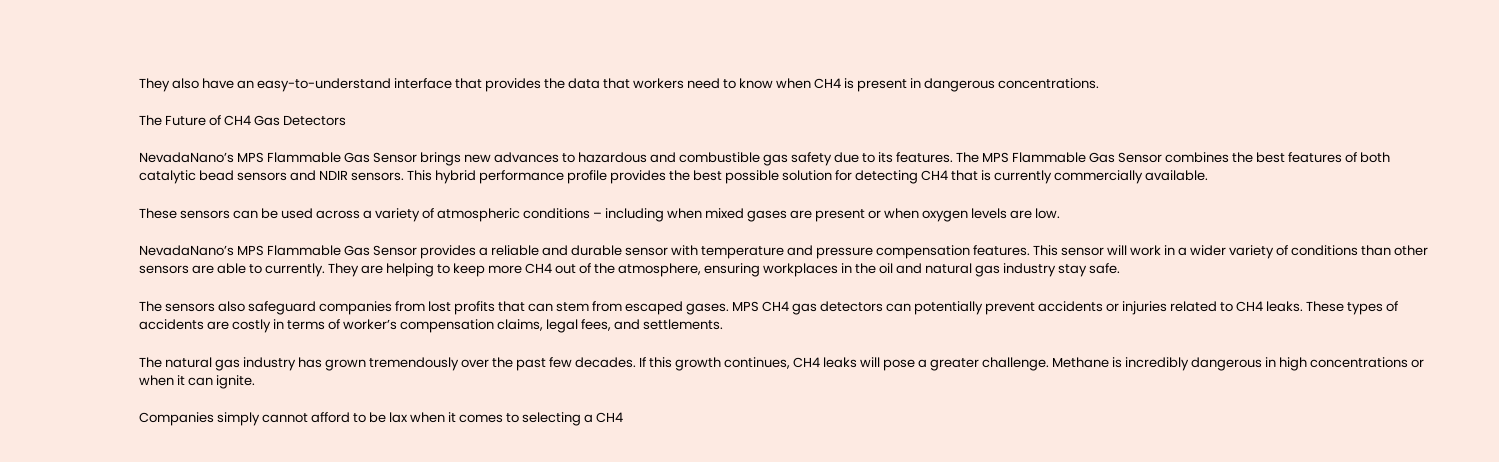They also have an easy-to-understand interface that provides the data that workers need to know when CH4 is present in dangerous concentrations.

The Future of CH4 Gas Detectors

NevadaNano’s MPS Flammable Gas Sensor brings new advances to hazardous and combustible gas safety due to its features. The MPS Flammable Gas Sensor combines the best features of both catalytic bead sensors and NDIR sensors. This hybrid performance profile provides the best possible solution for detecting CH4 that is currently commercially available.

These sensors can be used across a variety of atmospheric conditions – including when mixed gases are present or when oxygen levels are low.

NevadaNano’s MPS Flammable Gas Sensor provides a reliable and durable sensor with temperature and pressure compensation features. This sensor will work in a wider variety of conditions than other sensors are able to currently. They are helping to keep more CH4 out of the atmosphere, ensuring workplaces in the oil and natural gas industry stay safe.

The sensors also safeguard companies from lost profits that can stem from escaped gases. MPS CH4 gas detectors can potentially prevent accidents or injuries related to CH4 leaks. These types of accidents are costly in terms of worker’s compensation claims, legal fees, and settlements.

The natural gas industry has grown tremendously over the past few decades. If this growth continues, CH4 leaks will pose a greater challenge. Methane is incredibly dangerous in high concentrations or when it can ignite.

Companies simply cannot afford to be lax when it comes to selecting a CH4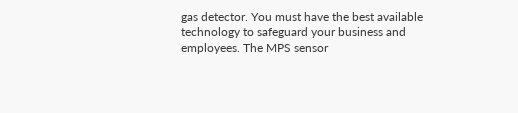gas detector. You must have the best available technology to safeguard your business and employees. The MPS sensor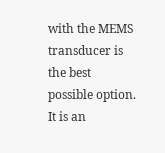with the MEMS transducer is the best possible option. It is an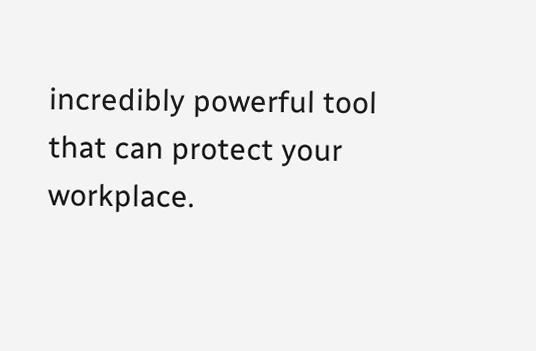incredibly powerful tool that can protect your workplace.